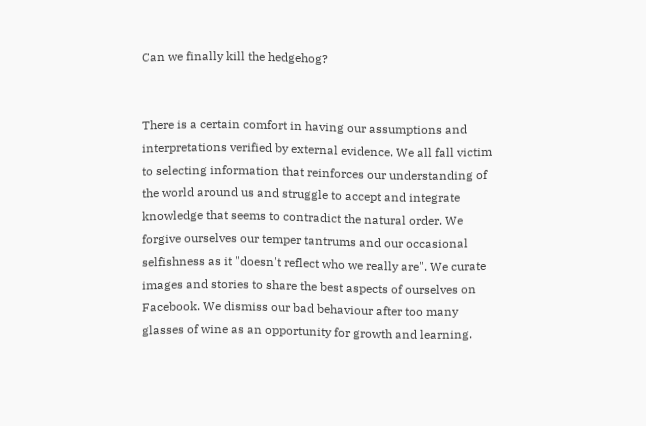Can we finally kill the hedgehog?


There is a certain comfort in having our assumptions and interpretations verified by external evidence. We all fall victim to selecting information that reinforces our understanding of the world around us and struggle to accept and integrate knowledge that seems to contradict the natural order. We forgive ourselves our temper tantrums and our occasional selfishness as it "doesn't reflect who we really are". We curate images and stories to share the best aspects of ourselves on Facebook. We dismiss our bad behaviour after too many glasses of wine as an opportunity for growth and learning.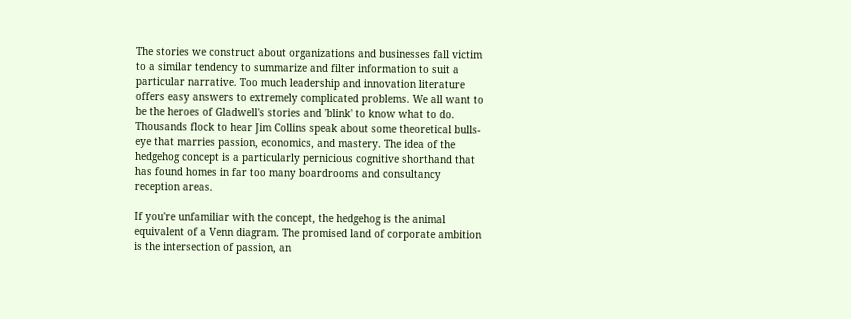The stories we construct about organizations and businesses fall victim to a similar tendency to summarize and filter information to suit a particular narrative. Too much leadership and innovation literature offers easy answers to extremely complicated problems. We all want to be the heroes of Gladwell's stories and 'blink' to know what to do. Thousands flock to hear Jim Collins speak about some theoretical bulls-eye that marries passion, economics, and mastery. The idea of the hedgehog concept is a particularly pernicious cognitive shorthand that has found homes in far too many boardrooms and consultancy reception areas.

If you're unfamiliar with the concept, the hedgehog is the animal equivalent of a Venn diagram. The promised land of corporate ambition is the intersection of passion, an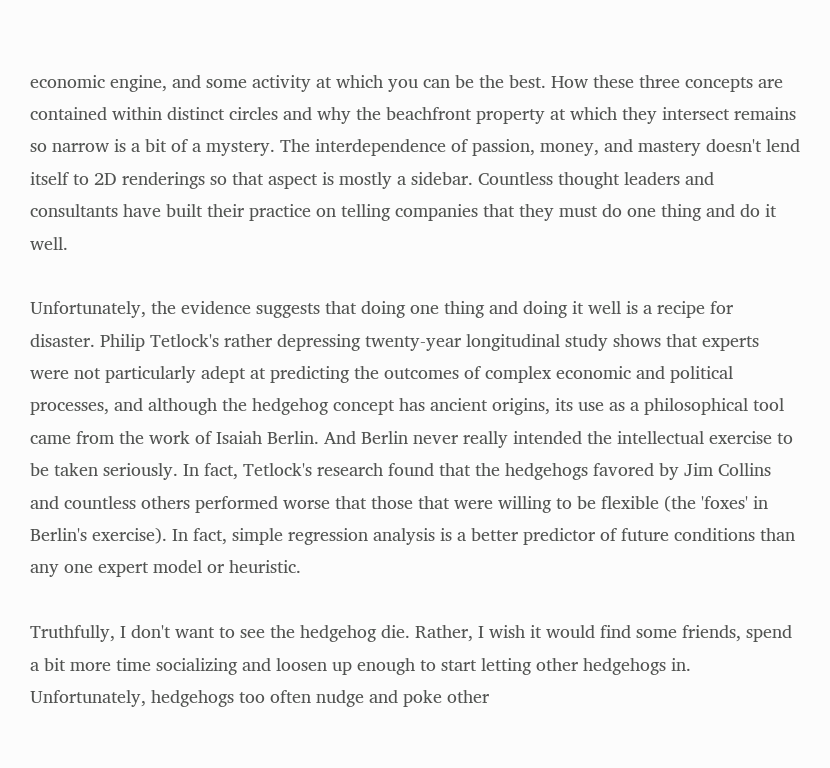economic engine, and some activity at which you can be the best. How these three concepts are contained within distinct circles and why the beachfront property at which they intersect remains so narrow is a bit of a mystery. The interdependence of passion, money, and mastery doesn't lend itself to 2D renderings so that aspect is mostly a sidebar. Countless thought leaders and consultants have built their practice on telling companies that they must do one thing and do it well.

Unfortunately, the evidence suggests that doing one thing and doing it well is a recipe for disaster. Philip Tetlock's rather depressing twenty-year longitudinal study shows that experts were not particularly adept at predicting the outcomes of complex economic and political processes, and although the hedgehog concept has ancient origins, its use as a philosophical tool came from the work of Isaiah Berlin. And Berlin never really intended the intellectual exercise to be taken seriously. In fact, Tetlock's research found that the hedgehogs favored by Jim Collins and countless others performed worse that those that were willing to be flexible (the 'foxes' in Berlin's exercise). In fact, simple regression analysis is a better predictor of future conditions than any one expert model or heuristic.

Truthfully, I don't want to see the hedgehog die. Rather, I wish it would find some friends, spend a bit more time socializing and loosen up enough to start letting other hedgehogs in. Unfortunately, hedgehogs too often nudge and poke other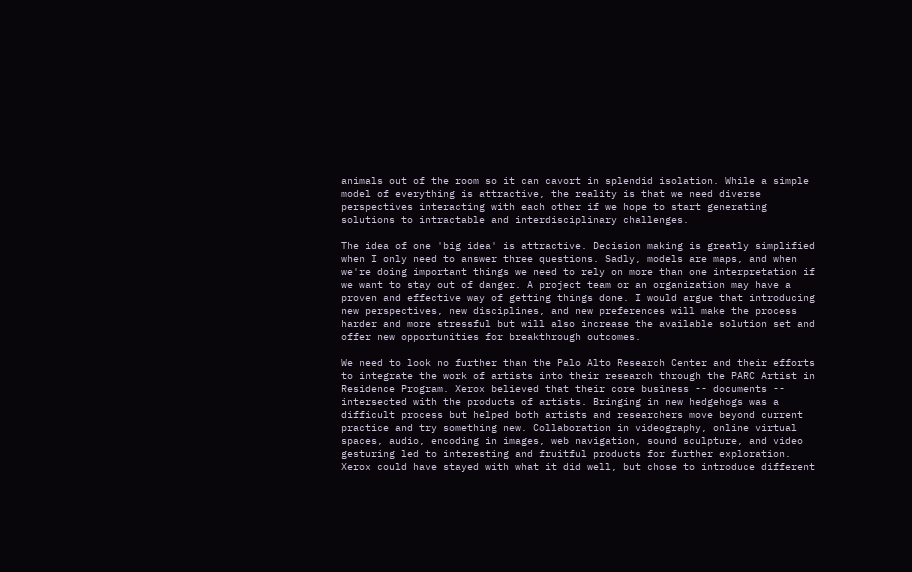animals out of the room so it can cavort in splendid isolation. While a simple model of everything is attractive, the reality is that we need diverse perspectives interacting with each other if we hope to start generating solutions to intractable and interdisciplinary challenges.

The idea of one 'big idea' is attractive. Decision making is greatly simplified when I only need to answer three questions. Sadly, models are maps, and when we're doing important things we need to rely on more than one interpretation if we want to stay out of danger. A project team or an organization may have a proven and effective way of getting things done. I would argue that introducing new perspectives, new disciplines, and new preferences will make the process harder and more stressful but will also increase the available solution set and offer new opportunities for breakthrough outcomes.

We need to look no further than the Palo Alto Research Center and their efforts to integrate the work of artists into their research through the PARC Artist in Residence Program. Xerox believed that their core business -- documents -- intersected with the products of artists. Bringing in new hedgehogs was a difficult process but helped both artists and researchers move beyond current practice and try something new. Collaboration in videography, online virtual spaces, audio, encoding in images, web navigation, sound sculpture, and video gesturing led to interesting and fruitful products for further exploration. Xerox could have stayed with what it did well, but chose to introduce different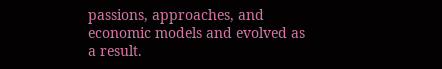passions, approaches, and economic models and evolved as a result.